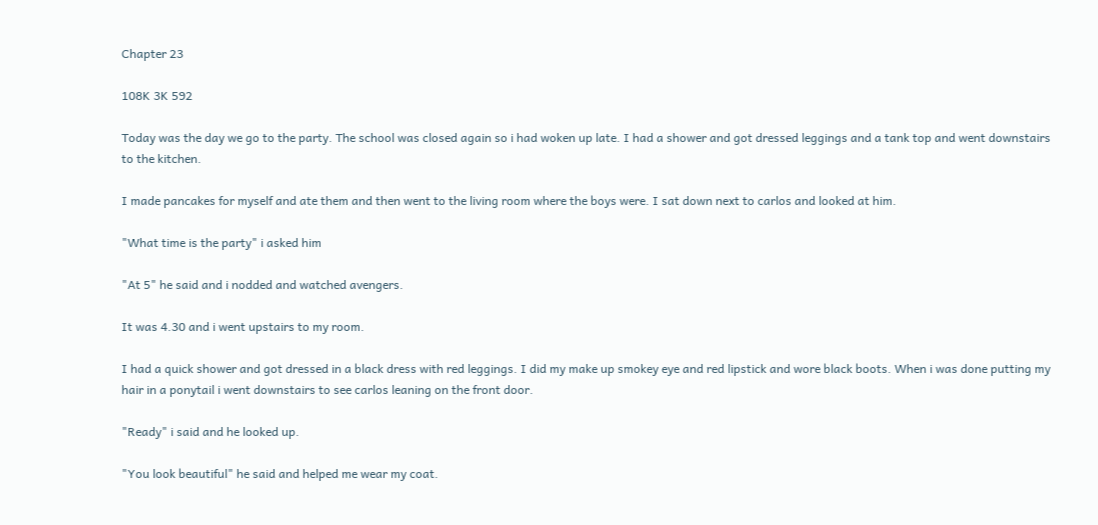Chapter 23

108K 3K 592

Today was the day we go to the party. The school was closed again so i had woken up late. I had a shower and got dressed leggings and a tank top and went downstairs to the kitchen.

I made pancakes for myself and ate them and then went to the living room where the boys were. I sat down next to carlos and looked at him.

"What time is the party" i asked him

"At 5" he said and i nodded and watched avengers.

It was 4.30 and i went upstairs to my room.

I had a quick shower and got dressed in a black dress with red leggings. I did my make up smokey eye and red lipstick and wore black boots. When i was done putting my hair in a ponytail i went downstairs to see carlos leaning on the front door.

"Ready" i said and he looked up.

"You look beautiful" he said and helped me wear my coat.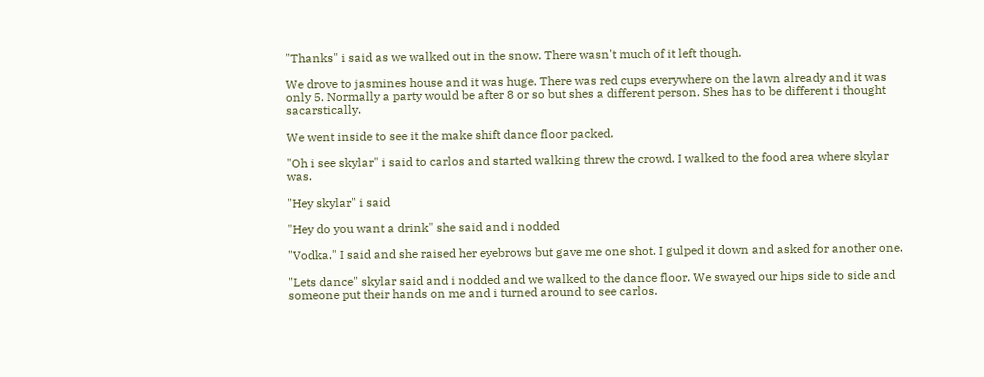"Thanks" i said as we walked out in the snow. There wasn't much of it left though.

We drove to jasmines house and it was huge. There was red cups everywhere on the lawn already and it was only 5. Normally a party would be after 8 or so but shes a different person. Shes has to be different i thought sacarstically.

We went inside to see it the make shift dance floor packed.

"Oh i see skylar" i said to carlos and started walking threw the crowd. I walked to the food area where skylar was.

"Hey skylar" i said

"Hey do you want a drink" she said and i nodded

"Vodka." I said and she raised her eyebrows but gave me one shot. I gulped it down and asked for another one.

"Lets dance" skylar said and i nodded and we walked to the dance floor. We swayed our hips side to side and someone put their hands on me and i turned around to see carlos.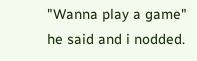"Wanna play a game" he said and i nodded.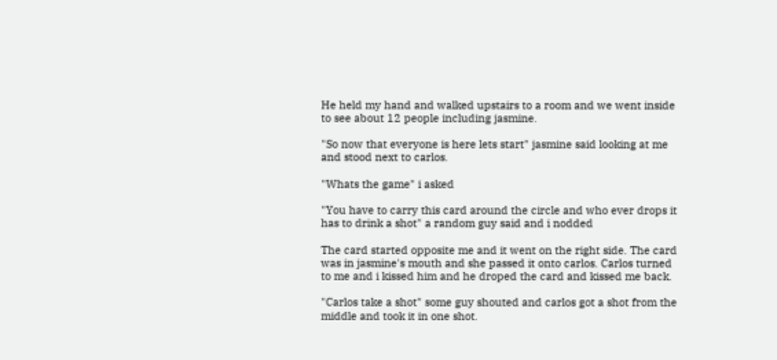He held my hand and walked upstairs to a room and we went inside to see about 12 people including jasmine.

"So now that everyone is here lets start" jasmine said looking at me and stood next to carlos.

"Whats the game" i asked

"You have to carry this card around the circle and who ever drops it has to drink a shot" a random guy said and i nodded

The card started opposite me and it went on the right side. The card was in jasmine's mouth and she passed it onto carlos. Carlos turned to me and i kissed him and he droped the card and kissed me back.

"Carlos take a shot" some guy shouted and carlos got a shot from the middle and took it in one shot.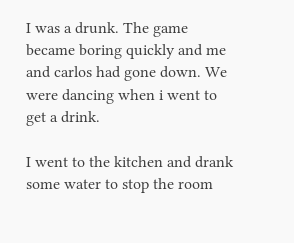I was a drunk. The game became boring quickly and me and carlos had gone down. We were dancing when i went to get a drink.

I went to the kitchen and drank some water to stop the room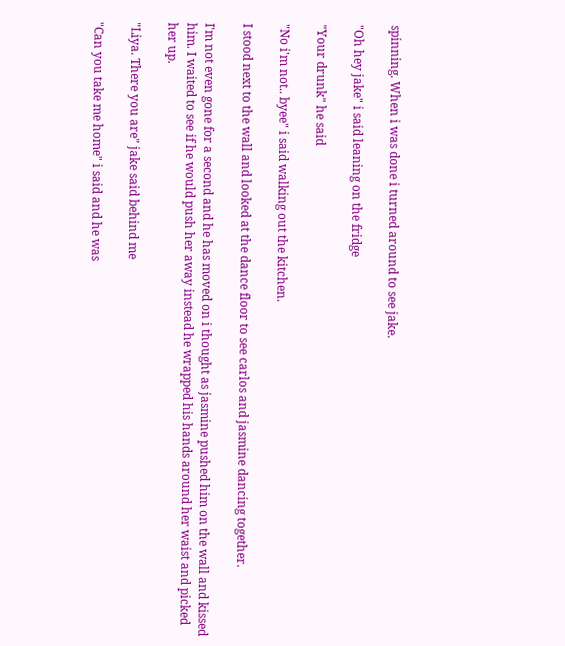spinning. When i was done i turned around to see jake.

"Oh hey jake" i said leaning on the fridge

"Your drunk" he said

"No i'm not.. byee" i said walking out the kitchen.

I stood next to the wall and looked at the dance floor to see carlos and jasmine dancing together.

I'm not even gone for a second and he has moved on i thought as jasmine pushed him on the wall and kissed him. I waited to see if he would push her away instead he wrapped his hands around her waist and picked her up.

"Liya. There you are" jake said behind me

"Can you take me home" i said and he was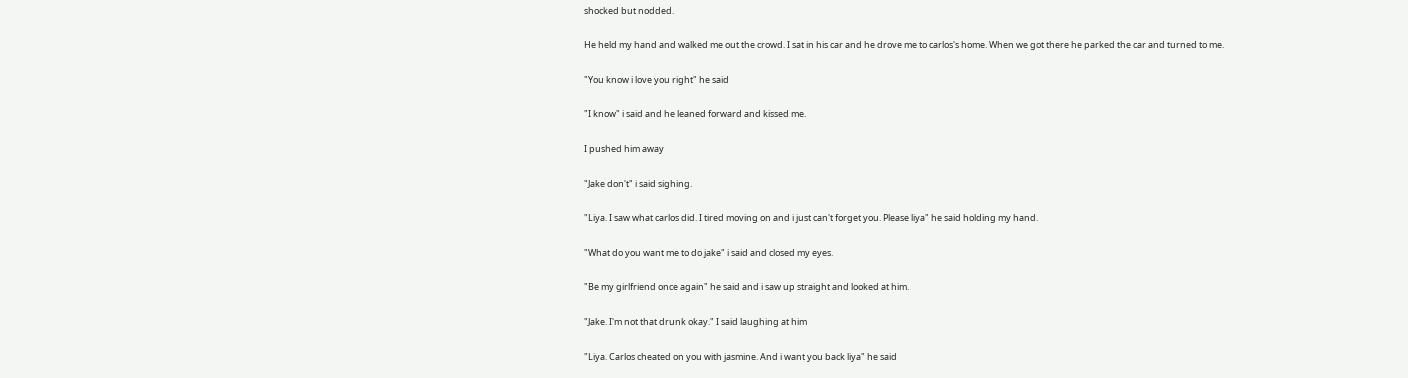shocked but nodded.

He held my hand and walked me out the crowd. I sat in his car and he drove me to carlos's home. When we got there he parked the car and turned to me.

"You know i love you right" he said

"I know" i said and he leaned forward and kissed me.

I pushed him away

"Jake don't" i said sighing.

"Liya. I saw what carlos did. I tired moving on and i just can't forget you. Please liya" he said holding my hand.

"What do you want me to do jake" i said and closed my eyes.

"Be my girlfriend once again" he said and i saw up straight and looked at him.

"Jake. I'm not that drunk okay." I said laughing at him

"Liya. Carlos cheated on you with jasmine. And i want you back liya" he said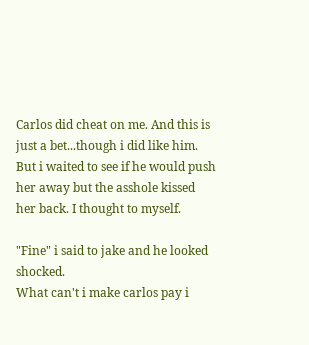Carlos did cheat on me. And this is just a bet...though i did like him. But i waited to see if he would push her away but the asshole kissed her back. I thought to myself.

"Fine" i said to jake and he looked shocked.
What can't i make carlos pay i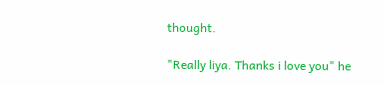thought.

"Really liya. Thanks i love you" he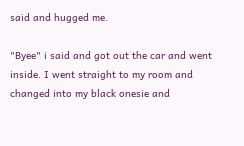said and hugged me.

"Byee" i said and got out the car and went inside. I went straight to my room and changed into my black onesie and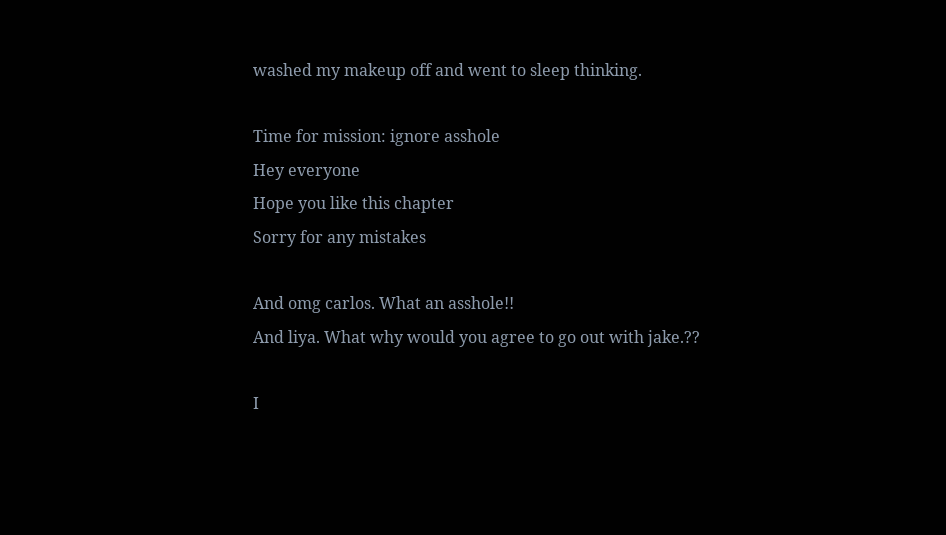washed my makeup off and went to sleep thinking.

Time for mission: ignore asshole
Hey everyone
Hope you like this chapter
Sorry for any mistakes

And omg carlos. What an asshole!!
And liya. What why would you agree to go out with jake.??

I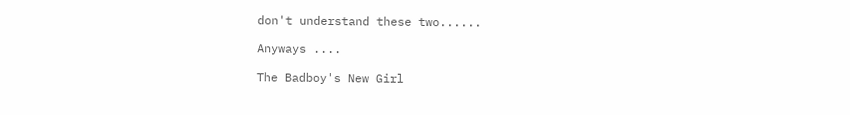don't understand these two......

Anyways ....

The Badboy's New Girl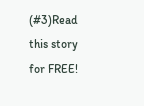(#3)Read this story for FREE!